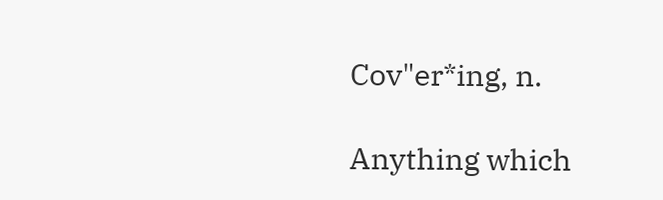Cov"er*ing, n.

Anything which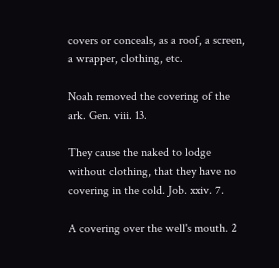covers or conceals, as a roof, a screen, a wrapper, clothing, etc.

Noah removed the covering of the ark. Gen. viii. 13.

They cause the naked to lodge without clothing, that they have no covering in the cold. Job. xxiv. 7.

A covering over the well's mouth. 2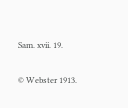Sam. xvii. 19.


© Webster 1913.